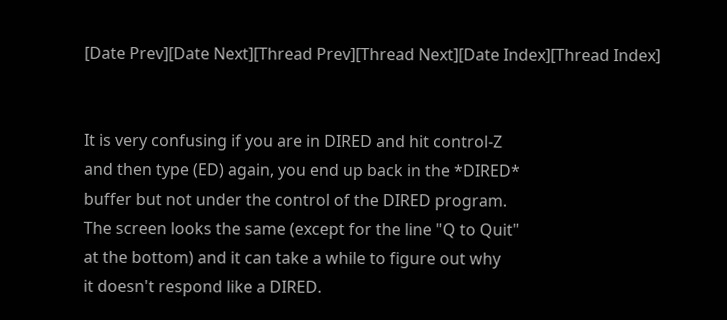[Date Prev][Date Next][Thread Prev][Thread Next][Date Index][Thread Index]


It is very confusing if you are in DIRED and hit control-Z
and then type (ED) again, you end up back in the *DIRED*
buffer but not under the control of the DIRED program.
The screen looks the same (except for the line "Q to Quit"
at the bottom) and it can take a while to figure out why
it doesn't respond like a DIRED.